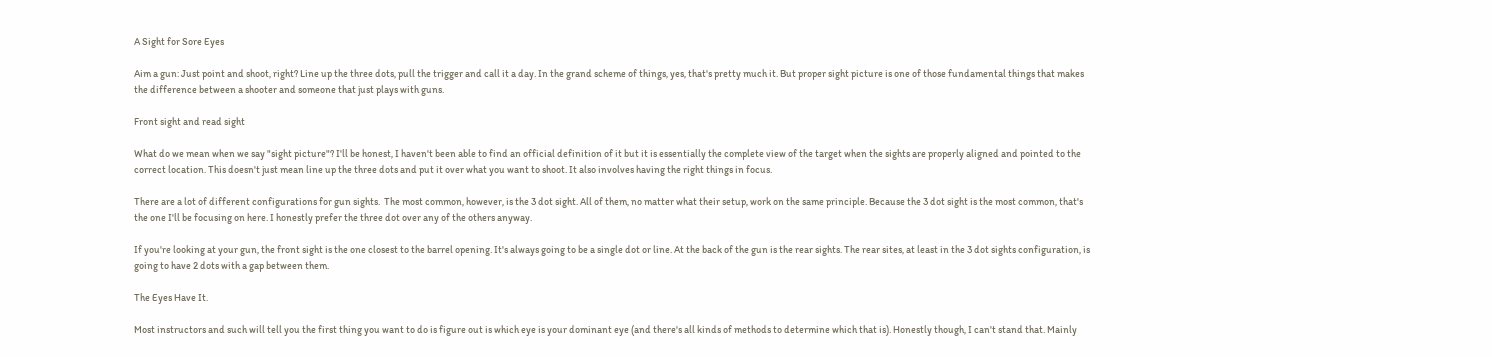A Sight for Sore Eyes

Aim a gun: Just point and shoot, right? Line up the three dots, pull the trigger and call it a day. In the grand scheme of things, yes, that's pretty much it. But proper sight picture is one of those fundamental things that makes the difference between a shooter and someone that just plays with guns.

Front sight and read sight

What do we mean when we say "sight picture"? I'll be honest, I haven't been able to find an official definition of it but it is essentially the complete view of the target when the sights are properly aligned and pointed to the correct location. This doesn't just mean line up the three dots and put it over what you want to shoot. It also involves having the right things in focus.

There are a lot of different configurations for gun sights.  The most common, however, is the 3 dot sight. All of them, no matter what their setup, work on the same principle. Because the 3 dot sight is the most common, that's the one I'll be focusing on here. I honestly prefer the three dot over any of the others anyway.

If you're looking at your gun, the front sight is the one closest to the barrel opening. It's always going to be a single dot or line. At the back of the gun is the rear sights. The rear sites, at least in the 3 dot sights configuration, is going to have 2 dots with a gap between them.

The Eyes Have It.

Most instructors and such will tell you the first thing you want to do is figure out is which eye is your dominant eye (and there's all kinds of methods to determine which that is). Honestly though, I can't stand that. Mainly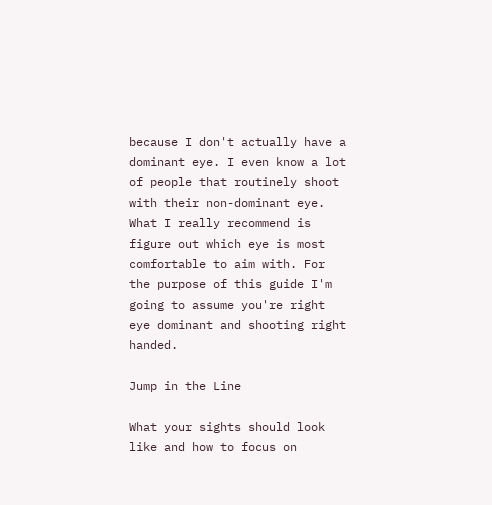because I don't actually have a dominant eye. I even know a lot of people that routinely shoot with their non-dominant eye. What I really recommend is figure out which eye is most comfortable to aim with. For the purpose of this guide I'm going to assume you're right eye dominant and shooting right handed.

Jump in the Line

What your sights should look like and how to focus on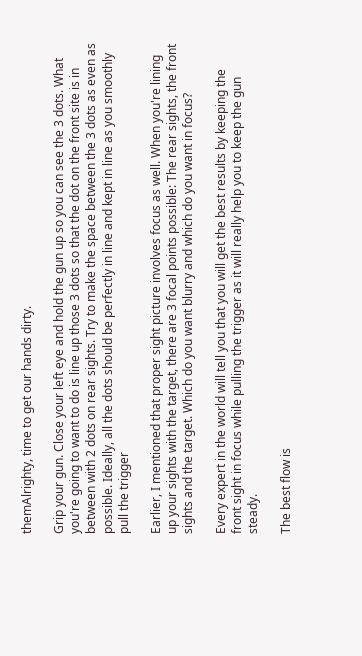themAlrighty, time to get our hands dirty.

Grip your gun. Close your left eye and hold the gun up so you can see the 3 dots. What you're going to want to do is line up those 3 dots so that the dot on the front site is in between with 2 dots on rear sights. Try to make the space between the 3 dots as even as possible. Ideally, all the dots should be perfectly in line and kept in line as you smoothly pull the trigger

Earlier, I mentioned that proper sight picture involves focus as well. When you're lining up your sights with the target, there are 3 focal points possible: The rear sights, the front sights and the target. Which do you want blurry and which do you want in focus?

Every expert in the world will tell you that you will get the best results by keeping the front sight in focus while pulling the trigger as it will really help you to keep the gun steady.

The best flow is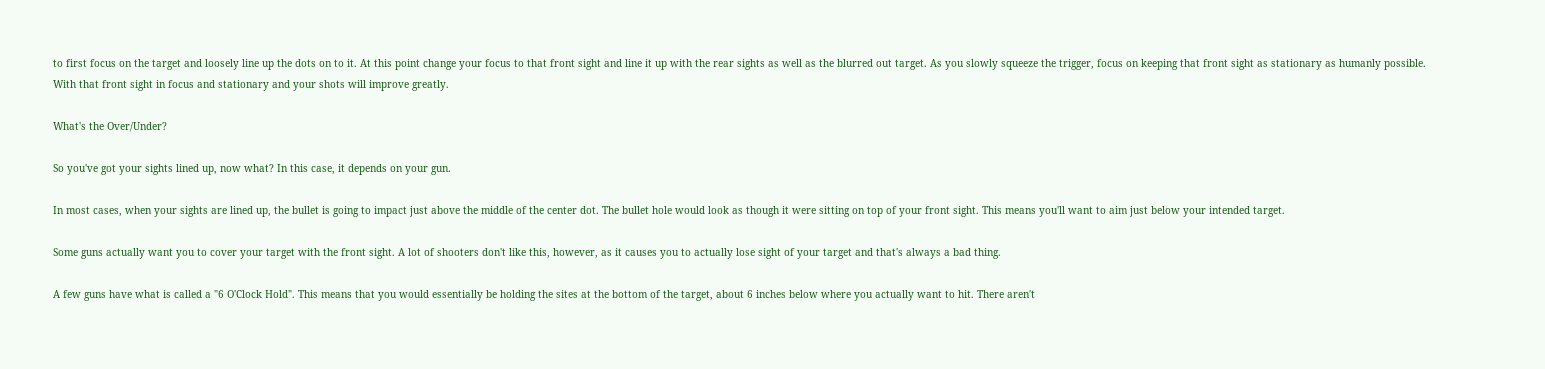to first focus on the target and loosely line up the dots on to it. At this point change your focus to that front sight and line it up with the rear sights as well as the blurred out target. As you slowly squeeze the trigger, focus on keeping that front sight as stationary as humanly possible. With that front sight in focus and stationary and your shots will improve greatly.

What's the Over/Under?

So you've got your sights lined up, now what? In this case, it depends on your gun.

In most cases, when your sights are lined up, the bullet is going to impact just above the middle of the center dot. The bullet hole would look as though it were sitting on top of your front sight. This means you'll want to aim just below your intended target.

Some guns actually want you to cover your target with the front sight. A lot of shooters don't like this, however, as it causes you to actually lose sight of your target and that's always a bad thing.

A few guns have what is called a "6 O'Clock Hold". This means that you would essentially be holding the sites at the bottom of the target, about 6 inches below where you actually want to hit. There aren't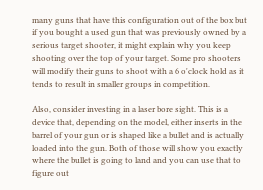many guns that have this configuration out of the box but if you bought a used gun that was previously owned by a serious target shooter, it might explain why you keep shooting over the top of your target. Some pro shooters will modify their guns to shoot with a 6 o'clock hold as it tends to result in smaller groups in competition.

Also, consider investing in a laser bore sight. This is a device that, depending on the model, either inserts in the barrel of your gun or is shaped like a bullet and is actually loaded into the gun. Both of those will show you exactly where the bullet is going to land and you can use that to figure out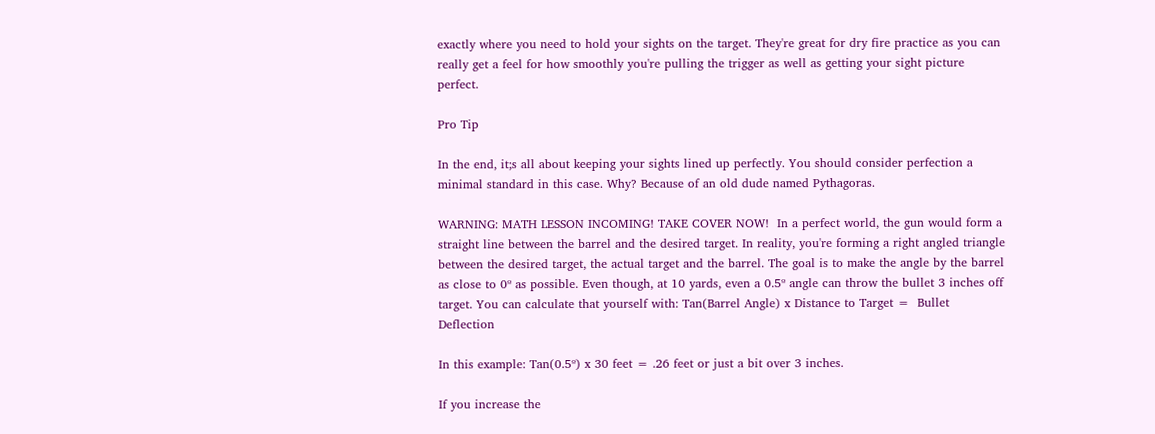exactly where you need to hold your sights on the target. They're great for dry fire practice as you can really get a feel for how smoothly you're pulling the trigger as well as getting your sight picture perfect.

Pro Tip

In the end, it;s all about keeping your sights lined up perfectly. You should consider perfection a minimal standard in this case. Why? Because of an old dude named Pythagoras.

WARNING: MATH LESSON INCOMING! TAKE COVER NOW!  In a perfect world, the gun would form a straight line between the barrel and the desired target. In reality, you're forming a right angled triangle between the desired target, the actual target and the barrel. The goal is to make the angle by the barrel as close to 0º as possible. Even though, at 10 yards, even a 0.5º angle can throw the bullet 3 inches off target. You can calculate that yourself with: Tan(Barrel Angle) x Distance to Target =  Bullet Deflection

In this example: Tan(0.5º) x 30 feet = .26 feet or just a bit over 3 inches.

If you increase the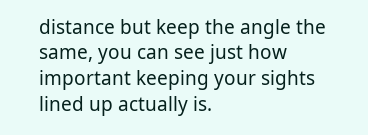distance but keep the angle the same, you can see just how important keeping your sights lined up actually is.